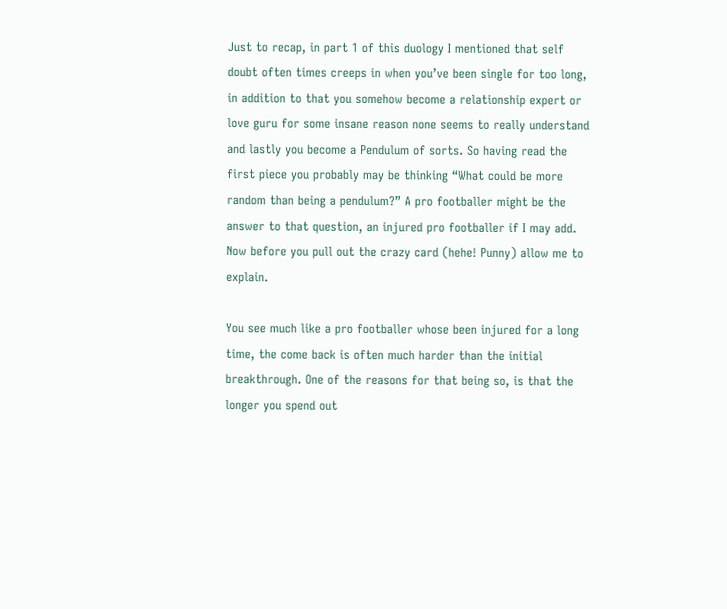Just to recap, in part 1 of this duology I mentioned that self doubt often times creeps in when you’ve been single for too long, in addition to that you somehow become a relationship expert or love guru for some insane reason none seems to really understand and lastly you become a Pendulum of sorts. So having read the first piece you probably may be thinking “What could be more random than being a pendulum?” A pro footballer might be the answer to that question, an injured pro footballer if I may add. Now before you pull out the crazy card (hehe! Punny) allow me to explain.

You see much like a pro footballer whose been injured for a long time, the come back is often much harder than the initial breakthrough. One of the reasons for that being so, is that the longer you spend out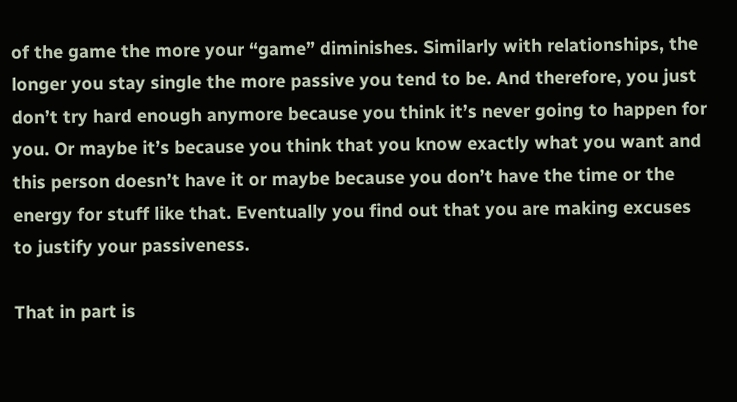of the game the more your “game” diminishes. Similarly with relationships, the longer you stay single the more passive you tend to be. And therefore, you just don’t try hard enough anymore because you think it’s never going to happen for you. Or maybe it’s because you think that you know exactly what you want and this person doesn’t have it or maybe because you don’t have the time or the energy for stuff like that. Eventually you find out that you are making excuses to justify your passiveness.

That in part is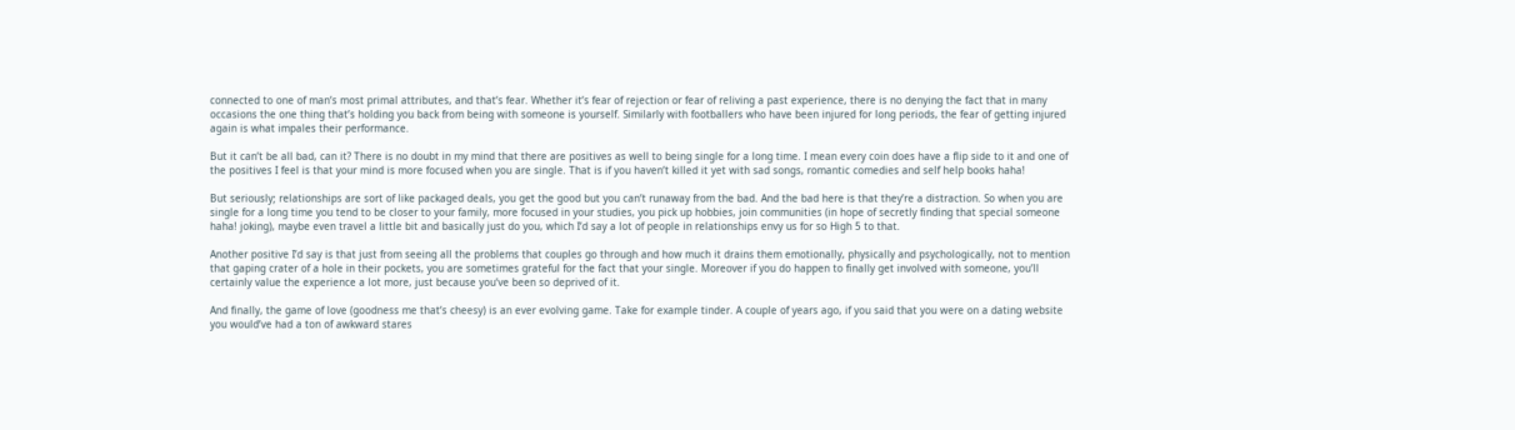connected to one of man’s most primal attributes, and that’s fear. Whether it’s fear of rejection or fear of reliving a past experience, there is no denying the fact that in many occasions the one thing that’s holding you back from being with someone is yourself. Similarly with footballers who have been injured for long periods, the fear of getting injured again is what impales their performance.

But it can’t be all bad, can it? There is no doubt in my mind that there are positives as well to being single for a long time. I mean every coin does have a flip side to it and one of the positives I feel is that your mind is more focused when you are single. That is if you haven’t killed it yet with sad songs, romantic comedies and self help books haha!

But seriously; relationships are sort of like packaged deals, you get the good but you can’t runaway from the bad. And the bad here is that they’re a distraction. So when you are single for a long time you tend to be closer to your family, more focused in your studies, you pick up hobbies, join communities (in hope of secretly finding that special someone haha! joking), maybe even travel a little bit and basically just do you, which I’d say a lot of people in relationships envy us for so High 5 to that.

Another positive I’d say is that just from seeing all the problems that couples go through and how much it drains them emotionally, physically and psychologically, not to mention that gaping crater of a hole in their pockets, you are sometimes grateful for the fact that your single. Moreover if you do happen to finally get involved with someone, you’ll certainly value the experience a lot more, just because you’ve been so deprived of it.

And finally, the game of love (goodness me that’s cheesy) is an ever evolving game. Take for example tinder. A couple of years ago, if you said that you were on a dating website you would’ve had a ton of awkward stares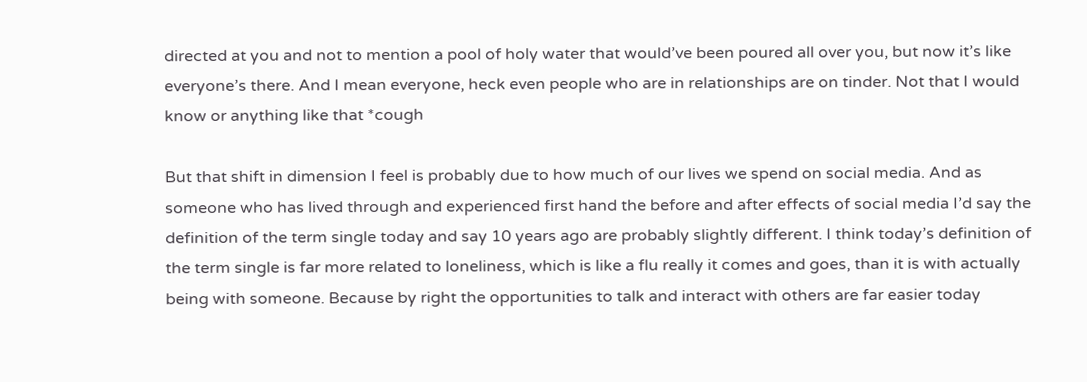directed at you and not to mention a pool of holy water that would’ve been poured all over you, but now it’s like everyone’s there. And I mean everyone, heck even people who are in relationships are on tinder. Not that I would know or anything like that *cough

But that shift in dimension I feel is probably due to how much of our lives we spend on social media. And as someone who has lived through and experienced first hand the before and after effects of social media I’d say the definition of the term single today and say 10 years ago are probably slightly different. I think today’s definition of the term single is far more related to loneliness, which is like a flu really it comes and goes, than it is with actually being with someone. Because by right the opportunities to talk and interact with others are far easier today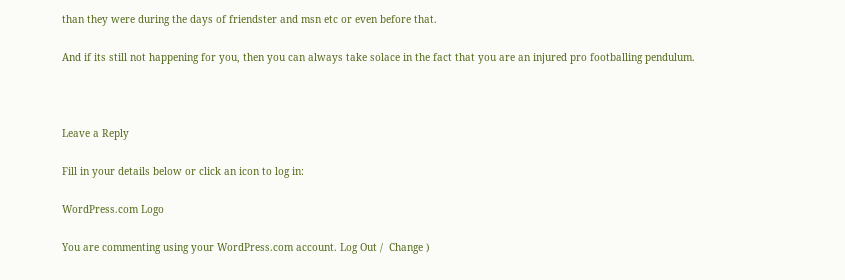than they were during the days of friendster and msn etc or even before that.

And if its still not happening for you, then you can always take solace in the fact that you are an injured pro footballing pendulum.



Leave a Reply

Fill in your details below or click an icon to log in:

WordPress.com Logo

You are commenting using your WordPress.com account. Log Out /  Change )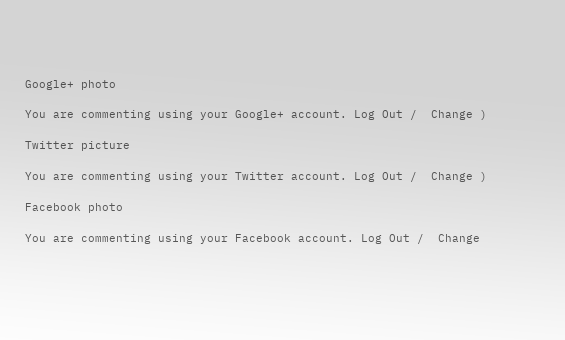Google+ photo

You are commenting using your Google+ account. Log Out /  Change )

Twitter picture

You are commenting using your Twitter account. Log Out /  Change )

Facebook photo

You are commenting using your Facebook account. Log Out /  Change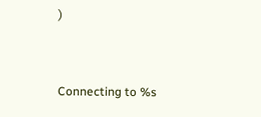)


Connecting to %s